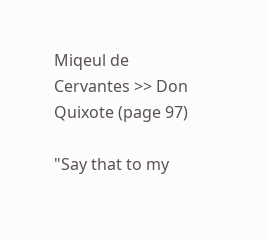Miqeul de Cervantes >> Don Quixote (page 97)

"Say that to my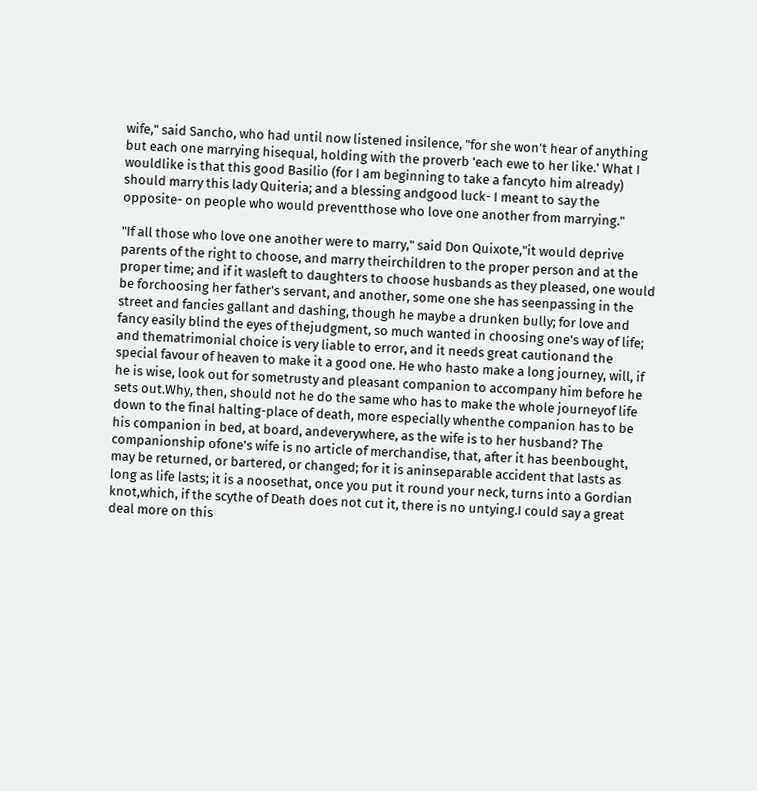wife," said Sancho, who had until now listened insilence, "for she won't hear of anything but each one marrying hisequal, holding with the proverb 'each ewe to her like.' What I wouldlike is that this good Basilio (for I am beginning to take a fancyto him already) should marry this lady Quiteria; and a blessing andgood luck- I meant to say the opposite- on people who would preventthose who love one another from marrying."

"If all those who love one another were to marry," said Don Quixote,"it would deprive parents of the right to choose, and marry theirchildren to the proper person and at the proper time; and if it wasleft to daughters to choose husbands as they pleased, one would be forchoosing her father's servant, and another, some one she has seenpassing in the street and fancies gallant and dashing, though he maybe a drunken bully; for love and fancy easily blind the eyes of thejudgment, so much wanted in choosing one's way of life; and thematrimonial choice is very liable to error, and it needs great cautionand the special favour of heaven to make it a good one. He who hasto make a long journey, will, if he is wise, look out for sometrusty and pleasant companion to accompany him before he sets out.Why, then, should not he do the same who has to make the whole journeyof life down to the final halting-place of death, more especially whenthe companion has to be his companion in bed, at board, andeverywhere, as the wife is to her husband? The companionship ofone's wife is no article of merchandise, that, after it has beenbought, may be returned, or bartered, or changed; for it is aninseparable accident that lasts as long as life lasts; it is a noosethat, once you put it round your neck, turns into a Gordian knot,which, if the scythe of Death does not cut it, there is no untying.I could say a great deal more on this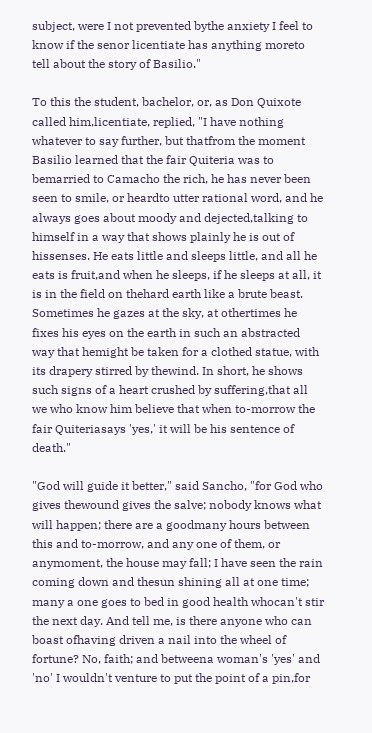subject, were I not prevented bythe anxiety I feel to know if the senor licentiate has anything moreto tell about the story of Basilio."

To this the student, bachelor, or, as Don Quixote called him,licentiate, replied, "I have nothing whatever to say further, but thatfrom the moment Basilio learned that the fair Quiteria was to bemarried to Camacho the rich, he has never been seen to smile, or heardto utter rational word, and he always goes about moody and dejected,talking to himself in a way that shows plainly he is out of hissenses. He eats little and sleeps little, and all he eats is fruit,and when he sleeps, if he sleeps at all, it is in the field on thehard earth like a brute beast. Sometimes he gazes at the sky, at othertimes he fixes his eyes on the earth in such an abstracted way that hemight be taken for a clothed statue, with its drapery stirred by thewind. In short, he shows such signs of a heart crushed by suffering,that all we who know him believe that when to-morrow the fair Quiteriasays 'yes,' it will be his sentence of death."

"God will guide it better," said Sancho, "for God who gives thewound gives the salve; nobody knows what will happen; there are a goodmany hours between this and to-morrow, and any one of them, or anymoment, the house may fall; I have seen the rain coming down and thesun shining all at one time; many a one goes to bed in good health whocan't stir the next day. And tell me, is there anyone who can boast ofhaving driven a nail into the wheel of fortune? No, faith; and betweena woman's 'yes' and 'no' I wouldn't venture to put the point of a pin,for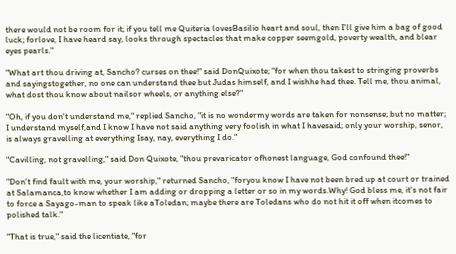there would not be room for it; if you tell me Quiteria lovesBasilio heart and soul, then I'll give him a bag of good luck; forlove, I have heard say, looks through spectacles that make copper seemgold, poverty wealth, and blear eyes pearls."

"What art thou driving at, Sancho? curses on thee!" said DonQuixote; "for when thou takest to stringing proverbs and sayingstogether, no one can understand thee but Judas himself, and I wishhe had thee. Tell me, thou animal, what dost thou know about nailsor wheels, or anything else?"

"Oh, if you don't understand me," replied Sancho, "it is no wondermy words are taken for nonsense; but no matter; I understand myself,and I know I have not said anything very foolish in what I havesaid; only your worship, senor, is always gravelling at everything Isay, nay, everything I do."

"Cavilling, not gravelling," said Don Quixote, "thou prevaricator ofhonest language, God confound thee!"

"Don't find fault with me, your worship," returned Sancho, "foryou know I have not been bred up at court or trained at Salamanca,to know whether I am adding or dropping a letter or so in my words.Why! God bless me, it's not fair to force a Sayago-man to speak like aToledan; maybe there are Toledans who do not hit it off when itcomes to polished talk."

"That is true," said the licentiate, "for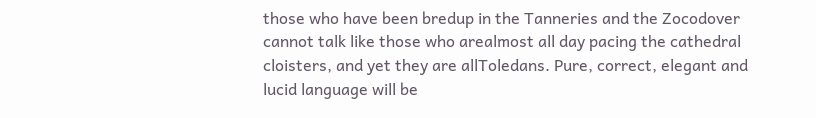those who have been bredup in the Tanneries and the Zocodover cannot talk like those who arealmost all day pacing the cathedral cloisters, and yet they are allToledans. Pure, correct, elegant and lucid language will be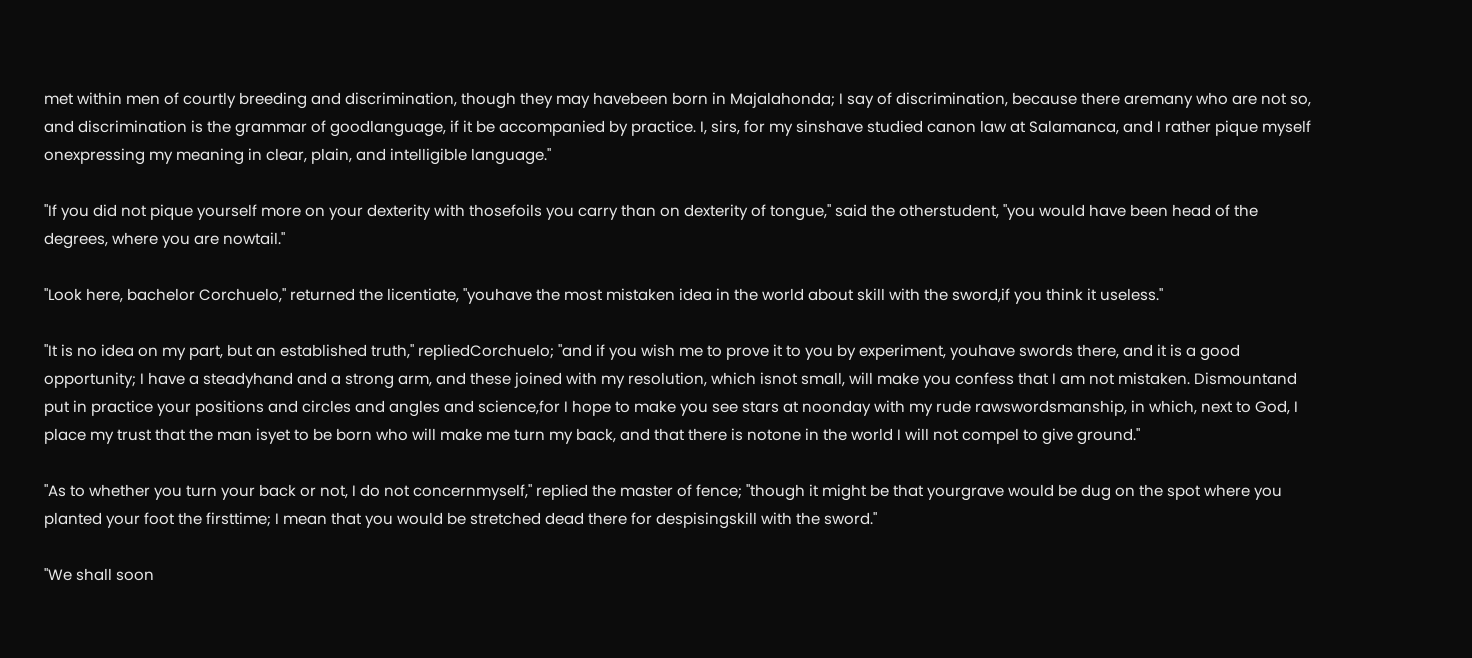met within men of courtly breeding and discrimination, though they may havebeen born in Majalahonda; I say of discrimination, because there aremany who are not so, and discrimination is the grammar of goodlanguage, if it be accompanied by practice. I, sirs, for my sinshave studied canon law at Salamanca, and I rather pique myself onexpressing my meaning in clear, plain, and intelligible language."

"If you did not pique yourself more on your dexterity with thosefoils you carry than on dexterity of tongue," said the otherstudent, "you would have been head of the degrees, where you are nowtail."

"Look here, bachelor Corchuelo," returned the licentiate, "youhave the most mistaken idea in the world about skill with the sword,if you think it useless."

"It is no idea on my part, but an established truth," repliedCorchuelo; "and if you wish me to prove it to you by experiment, youhave swords there, and it is a good opportunity; I have a steadyhand and a strong arm, and these joined with my resolution, which isnot small, will make you confess that I am not mistaken. Dismountand put in practice your positions and circles and angles and science,for I hope to make you see stars at noonday with my rude rawswordsmanship, in which, next to God, I place my trust that the man isyet to be born who will make me turn my back, and that there is notone in the world I will not compel to give ground."

"As to whether you turn your back or not, I do not concernmyself," replied the master of fence; "though it might be that yourgrave would be dug on the spot where you planted your foot the firsttime; I mean that you would be stretched dead there for despisingskill with the sword."

"We shall soon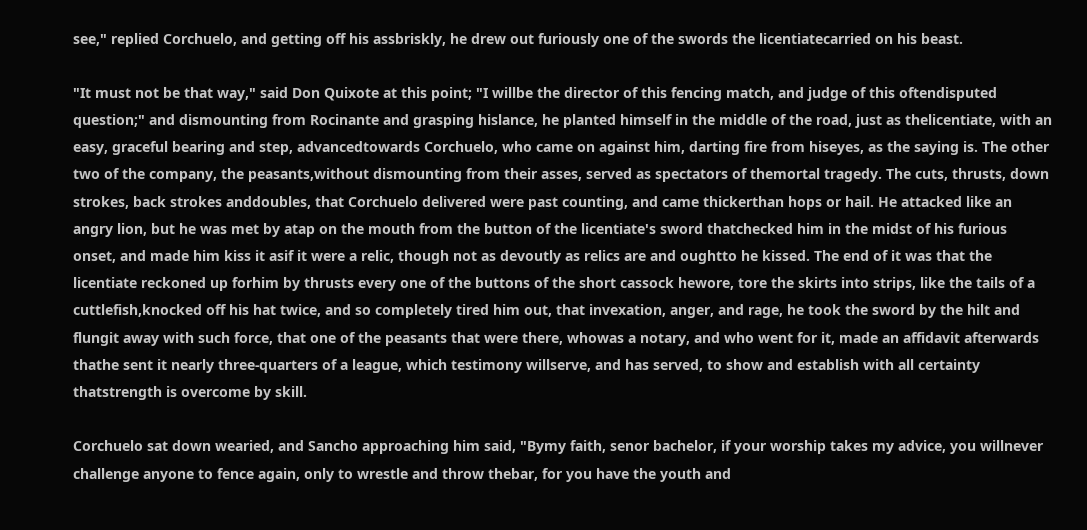see," replied Corchuelo, and getting off his assbriskly, he drew out furiously one of the swords the licentiatecarried on his beast.

"It must not be that way," said Don Quixote at this point; "I willbe the director of this fencing match, and judge of this oftendisputed question;" and dismounting from Rocinante and grasping hislance, he planted himself in the middle of the road, just as thelicentiate, with an easy, graceful bearing and step, advancedtowards Corchuelo, who came on against him, darting fire from hiseyes, as the saying is. The other two of the company, the peasants,without dismounting from their asses, served as spectators of themortal tragedy. The cuts, thrusts, down strokes, back strokes anddoubles, that Corchuelo delivered were past counting, and came thickerthan hops or hail. He attacked like an angry lion, but he was met by atap on the mouth from the button of the licentiate's sword thatchecked him in the midst of his furious onset, and made him kiss it asif it were a relic, though not as devoutly as relics are and oughtto he kissed. The end of it was that the licentiate reckoned up forhim by thrusts every one of the buttons of the short cassock hewore, tore the skirts into strips, like the tails of a cuttlefish,knocked off his hat twice, and so completely tired him out, that invexation, anger, and rage, he took the sword by the hilt and flungit away with such force, that one of the peasants that were there, whowas a notary, and who went for it, made an affidavit afterwards thathe sent it nearly three-quarters of a league, which testimony willserve, and has served, to show and establish with all certainty thatstrength is overcome by skill.

Corchuelo sat down wearied, and Sancho approaching him said, "Bymy faith, senor bachelor, if your worship takes my advice, you willnever challenge anyone to fence again, only to wrestle and throw thebar, for you have the youth and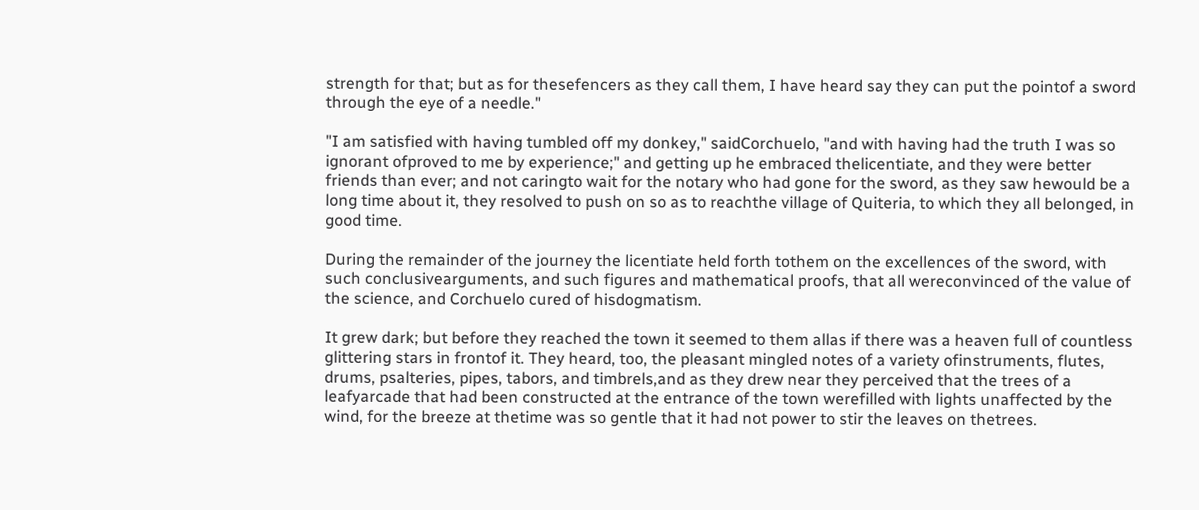strength for that; but as for thesefencers as they call them, I have heard say they can put the pointof a sword through the eye of a needle."

"I am satisfied with having tumbled off my donkey," saidCorchuelo, "and with having had the truth I was so ignorant ofproved to me by experience;" and getting up he embraced thelicentiate, and they were better friends than ever; and not caringto wait for the notary who had gone for the sword, as they saw hewould be a long time about it, they resolved to push on so as to reachthe village of Quiteria, to which they all belonged, in good time.

During the remainder of the journey the licentiate held forth tothem on the excellences of the sword, with such conclusivearguments, and such figures and mathematical proofs, that all wereconvinced of the value of the science, and Corchuelo cured of hisdogmatism.

It grew dark; but before they reached the town it seemed to them allas if there was a heaven full of countless glittering stars in frontof it. They heard, too, the pleasant mingled notes of a variety ofinstruments, flutes, drums, psalteries, pipes, tabors, and timbrels,and as they drew near they perceived that the trees of a leafyarcade that had been constructed at the entrance of the town werefilled with lights unaffected by the wind, for the breeze at thetime was so gentle that it had not power to stir the leaves on thetrees.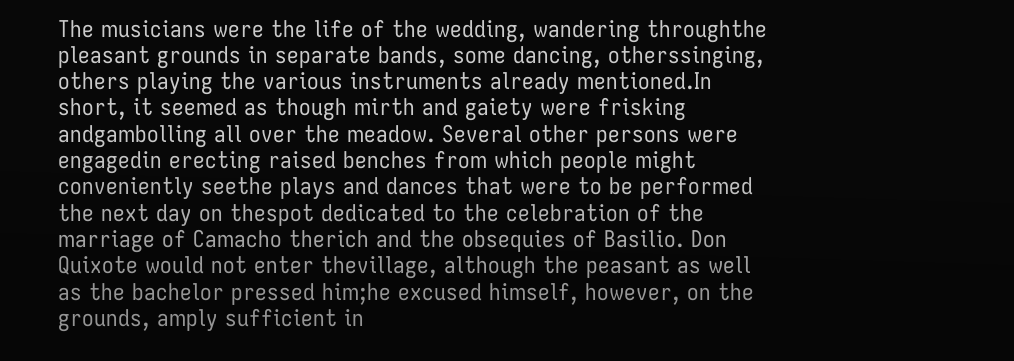The musicians were the life of the wedding, wandering throughthe pleasant grounds in separate bands, some dancing, otherssinging, others playing the various instruments already mentioned.In short, it seemed as though mirth and gaiety were frisking andgambolling all over the meadow. Several other persons were engagedin erecting raised benches from which people might conveniently seethe plays and dances that were to be performed the next day on thespot dedicated to the celebration of the marriage of Camacho therich and the obsequies of Basilio. Don Quixote would not enter thevillage, although the peasant as well as the bachelor pressed him;he excused himself, however, on the grounds, amply sufficient in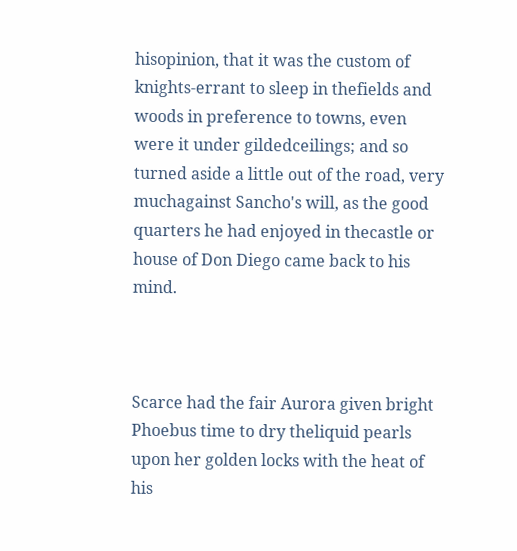hisopinion, that it was the custom of knights-errant to sleep in thefields and woods in preference to towns, even were it under gildedceilings; and so turned aside a little out of the road, very muchagainst Sancho's will, as the good quarters he had enjoyed in thecastle or house of Don Diego came back to his mind.



Scarce had the fair Aurora given bright Phoebus time to dry theliquid pearls upon her golden locks with the heat of his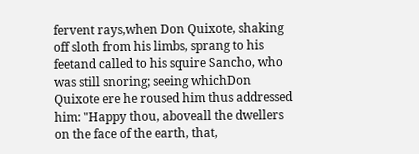fervent rays,when Don Quixote, shaking off sloth from his limbs, sprang to his feetand called to his squire Sancho, who was still snoring; seeing whichDon Quixote ere he roused him thus addressed him: "Happy thou, aboveall the dwellers on the face of the earth, that,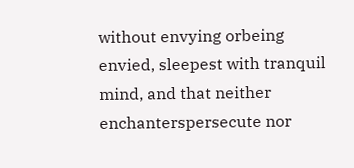without envying orbeing envied, sleepest with tranquil mind, and that neither enchanterspersecute nor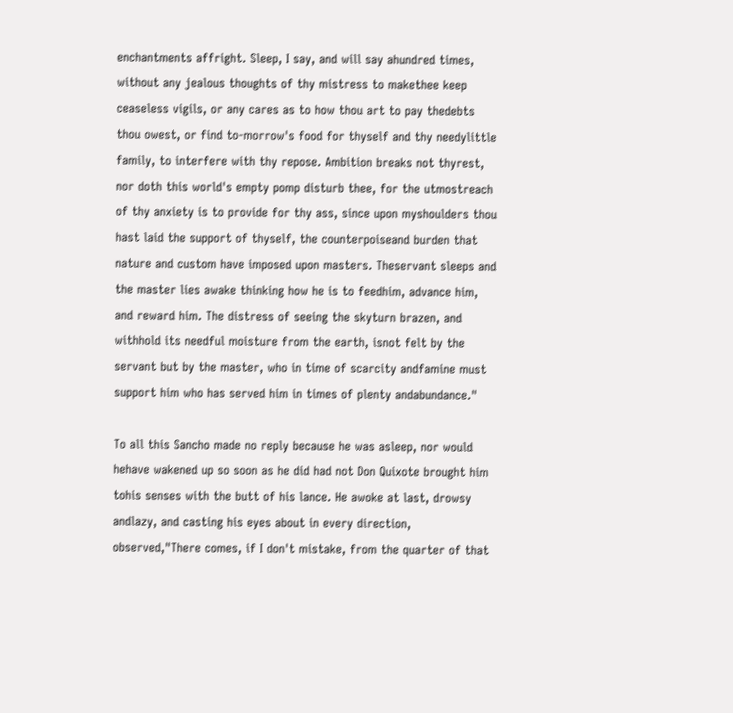enchantments affright. Sleep, I say, and will say ahundred times, without any jealous thoughts of thy mistress to makethee keep ceaseless vigils, or any cares as to how thou art to pay thedebts thou owest, or find to-morrow's food for thyself and thy needylittle family, to interfere with thy repose. Ambition breaks not thyrest, nor doth this world's empty pomp disturb thee, for the utmostreach of thy anxiety is to provide for thy ass, since upon myshoulders thou hast laid the support of thyself, the counterpoiseand burden that nature and custom have imposed upon masters. Theservant sleeps and the master lies awake thinking how he is to feedhim, advance him, and reward him. The distress of seeing the skyturn brazen, and withhold its needful moisture from the earth, isnot felt by the servant but by the master, who in time of scarcity andfamine must support him who has served him in times of plenty andabundance."

To all this Sancho made no reply because he was asleep, nor would hehave wakened up so soon as he did had not Don Quixote brought him tohis senses with the butt of his lance. He awoke at last, drowsy andlazy, and casting his eyes about in every direction, observed,"There comes, if I don't mistake, from the quarter of that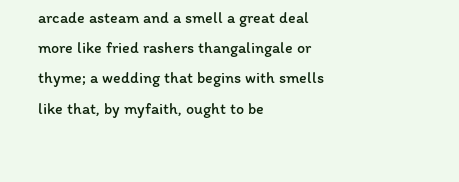arcade asteam and a smell a great deal more like fried rashers thangalingale or thyme; a wedding that begins with smells like that, by myfaith, ought to be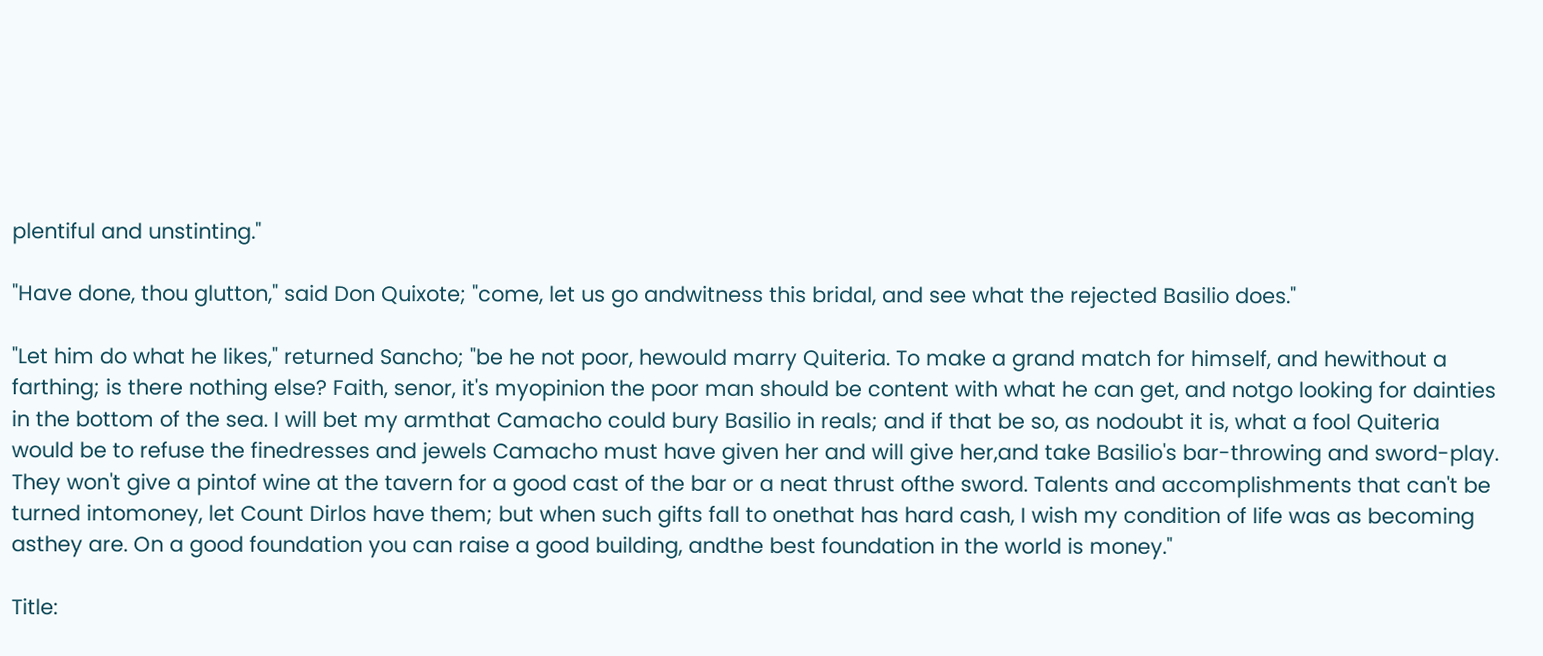plentiful and unstinting."

"Have done, thou glutton," said Don Quixote; "come, let us go andwitness this bridal, and see what the rejected Basilio does."

"Let him do what he likes," returned Sancho; "be he not poor, hewould marry Quiteria. To make a grand match for himself, and hewithout a farthing; is there nothing else? Faith, senor, it's myopinion the poor man should be content with what he can get, and notgo looking for dainties in the bottom of the sea. I will bet my armthat Camacho could bury Basilio in reals; and if that be so, as nodoubt it is, what a fool Quiteria would be to refuse the finedresses and jewels Camacho must have given her and will give her,and take Basilio's bar-throwing and sword-play. They won't give a pintof wine at the tavern for a good cast of the bar or a neat thrust ofthe sword. Talents and accomplishments that can't be turned intomoney, let Count Dirlos have them; but when such gifts fall to onethat has hard cash, I wish my condition of life was as becoming asthey are. On a good foundation you can raise a good building, andthe best foundation in the world is money."

Title: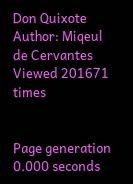Don Quixote
Author: Miqeul de Cervantes
Viewed 201671 times


Page generation 0.000 seconds